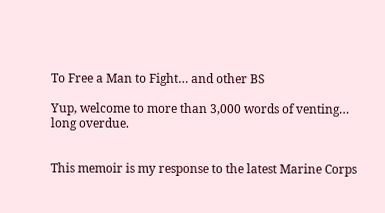To Free a Man to Fight… and other BS

Yup, welcome to more than 3,000 words of venting… long overdue.


This memoir is my response to the latest Marine Corps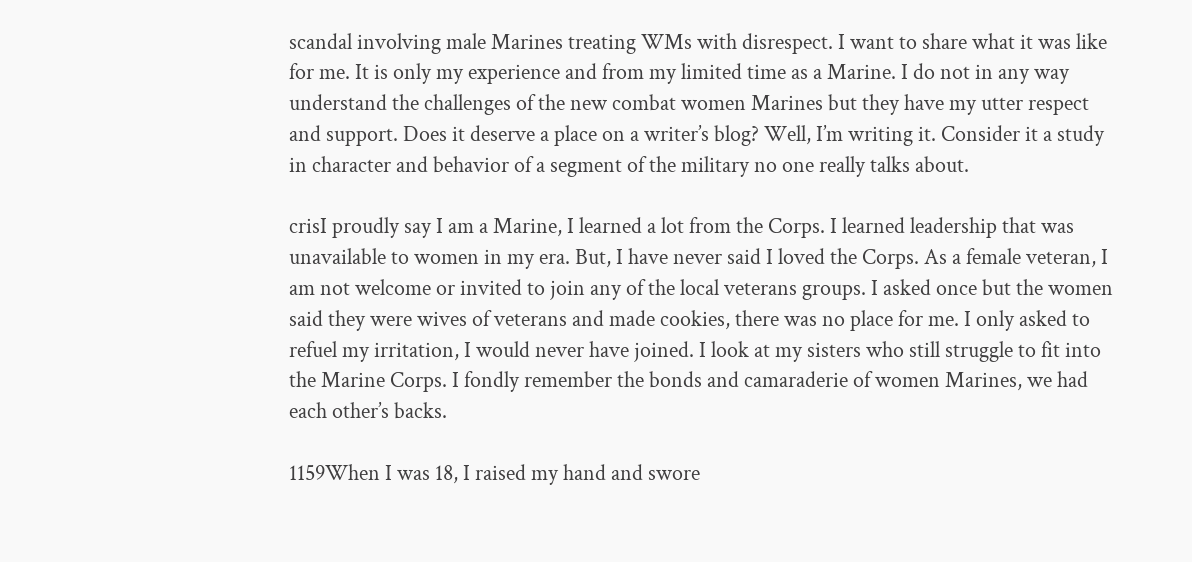scandal involving male Marines treating WMs with disrespect. I want to share what it was like for me. It is only my experience and from my limited time as a Marine. I do not in any way understand the challenges of the new combat women Marines but they have my utter respect and support. Does it deserve a place on a writer’s blog? Well, I’m writing it. Consider it a study in character and behavior of a segment of the military no one really talks about.

crisI proudly say I am a Marine, I learned a lot from the Corps. I learned leadership that was unavailable to women in my era. But, I have never said I loved the Corps. As a female veteran, I am not welcome or invited to join any of the local veterans groups. I asked once but the women said they were wives of veterans and made cookies, there was no place for me. I only asked to refuel my irritation, I would never have joined. I look at my sisters who still struggle to fit into the Marine Corps. I fondly remember the bonds and camaraderie of women Marines, we had each other’s backs.

1159When I was 18, I raised my hand and swore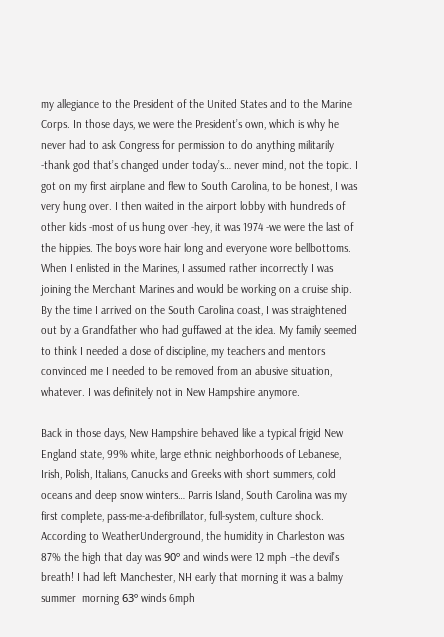my allegiance to the President of the United States and to the Marine Corps. In those days, we were the President’s own, which is why he never had to ask Congress for permission to do anything militarily -thank god that’s changed under today’s… never mind, not the topic. I got on my first airplane and flew to South Carolina, to be honest, I was very hung over. I then waited in the airport lobby with hundreds of other kids -most of us hung over -hey, it was 1974 -we were the last of the hippies. The boys wore hair long and everyone wore bellbottoms. When I enlisted in the Marines, I assumed rather incorrectly I was joining the Merchant Marines and would be working on a cruise ship. By the time I arrived on the South Carolina coast, I was straightened out by a Grandfather who had guffawed at the idea. My family seemed to think I needed a dose of discipline, my teachers and mentors convinced me I needed to be removed from an abusive situation, whatever. I was definitely not in New Hampshire anymore.

Back in those days, New Hampshire behaved like a typical frigid New England state, 99% white, large ethnic neighborhoods of Lebanese, Irish, Polish, Italians, Canucks and Greeks with short summers, cold oceans and deep snow winters… Parris Island, South Carolina was my first complete, pass-me-a-defibrillator, full-system, culture shock. According to WeatherUnderground, the humidity in Charleston was 87% the high that day was 90º and winds were 12 mph –the devil’s breath! I had left Manchester, NH early that morning it was a balmy summer  morning 63º winds 6mph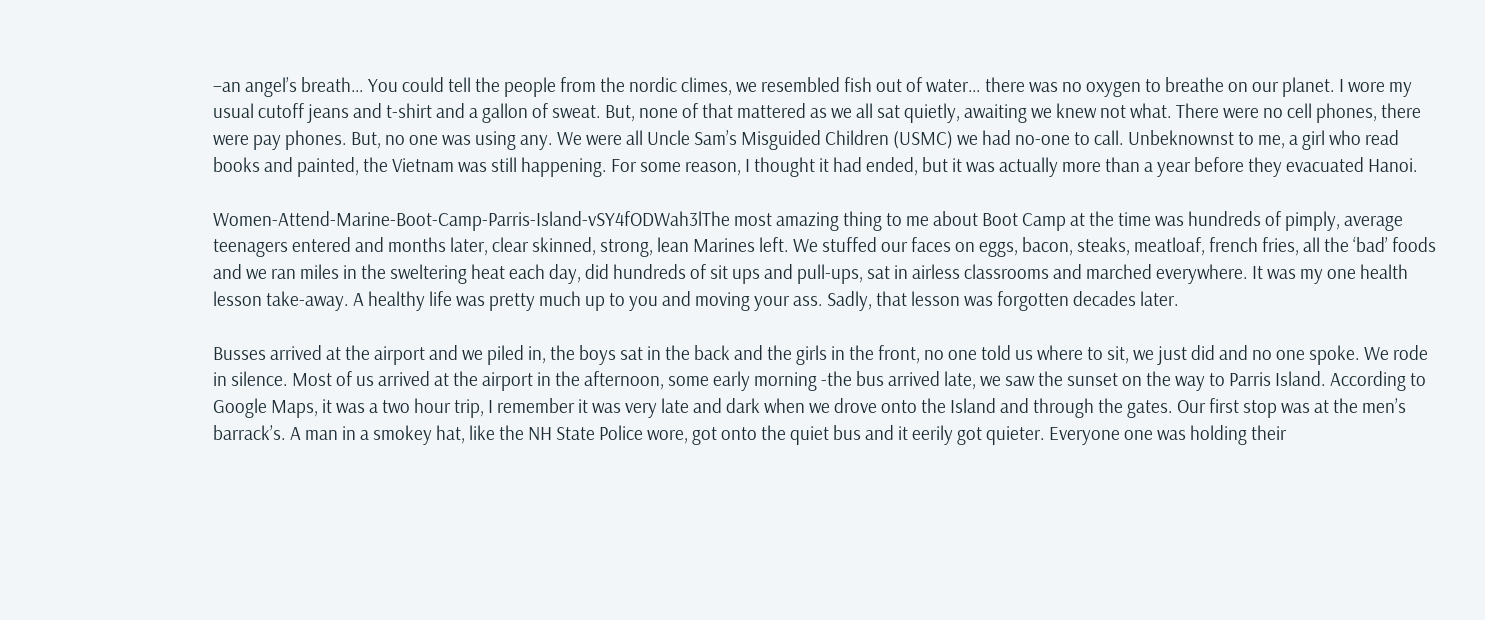–an angel’s breath… You could tell the people from the nordic climes, we resembled fish out of water… there was no oxygen to breathe on our planet. I wore my usual cutoff jeans and t-shirt and a gallon of sweat. But, none of that mattered as we all sat quietly, awaiting we knew not what. There were no cell phones, there were pay phones. But, no one was using any. We were all Uncle Sam’s Misguided Children (USMC) we had no-one to call. Unbeknownst to me, a girl who read books and painted, the Vietnam was still happening. For some reason, I thought it had ended, but it was actually more than a year before they evacuated Hanoi.

Women-Attend-Marine-Boot-Camp-Parris-Island-vSY4fODWah3lThe most amazing thing to me about Boot Camp at the time was hundreds of pimply, average teenagers entered and months later, clear skinned, strong, lean Marines left. We stuffed our faces on eggs, bacon, steaks, meatloaf, french fries, all the ‘bad’ foods and we ran miles in the sweltering heat each day, did hundreds of sit ups and pull-ups, sat in airless classrooms and marched everywhere. It was my one health lesson take-away. A healthy life was pretty much up to you and moving your ass. Sadly, that lesson was forgotten decades later.

Busses arrived at the airport and we piled in, the boys sat in the back and the girls in the front, no one told us where to sit, we just did and no one spoke. We rode in silence. Most of us arrived at the airport in the afternoon, some early morning -the bus arrived late, we saw the sunset on the way to Parris Island. According to Google Maps, it was a two hour trip, I remember it was very late and dark when we drove onto the Island and through the gates. Our first stop was at the men’s barrack’s. A man in a smokey hat, like the NH State Police wore, got onto the quiet bus and it eerily got quieter. Everyone one was holding their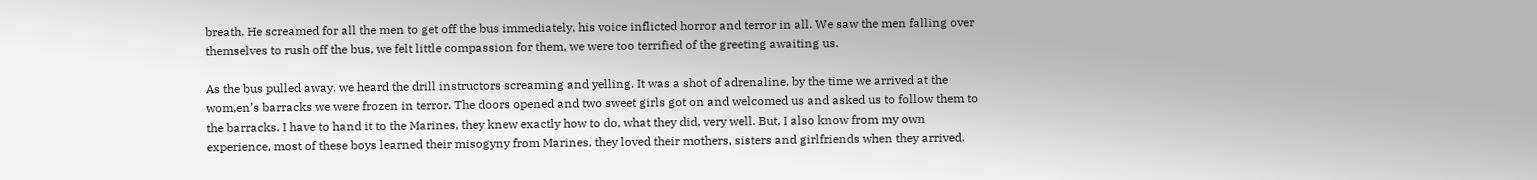breath. He screamed for all the men to get off the bus immediately, his voice inflicted horror and terror in all. We saw the men falling over themselves to rush off the bus, we felt little compassion for them, we were too terrified of the greeting awaiting us.

As the bus pulled away, we heard the drill instructors screaming and yelling. It was a shot of adrenaline, by the time we arrived at the wom,en’s barracks we were frozen in terror. The doors opened and two sweet girls got on and welcomed us and asked us to follow them to the barracks. I have to hand it to the Marines, they knew exactly how to do, what they did, very well. But, I also know from my own experience, most of these boys learned their misogyny from Marines, they loved their mothers, sisters and girlfriends when they arrived.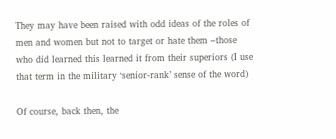They may have been raised with odd ideas of the roles of men and women but not to target or hate them –those who did learned this learned it from their superiors (I use that term in the military ‘senior-rank’ sense of the word)

Of course, back then, the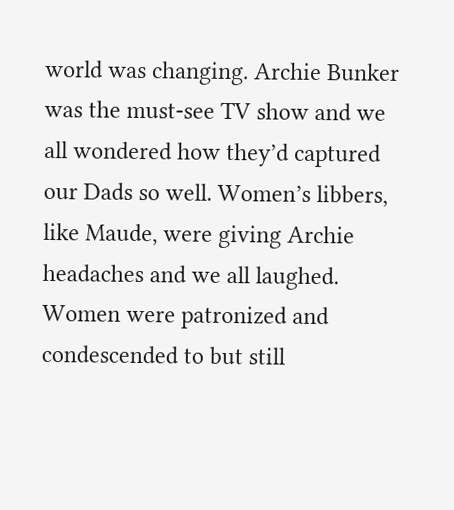world was changing. Archie Bunker was the must-see TV show and we all wondered how they’d captured our Dads so well. Women’s libbers, like Maude, were giving Archie headaches and we all laughed. Women were patronized and condescended to but still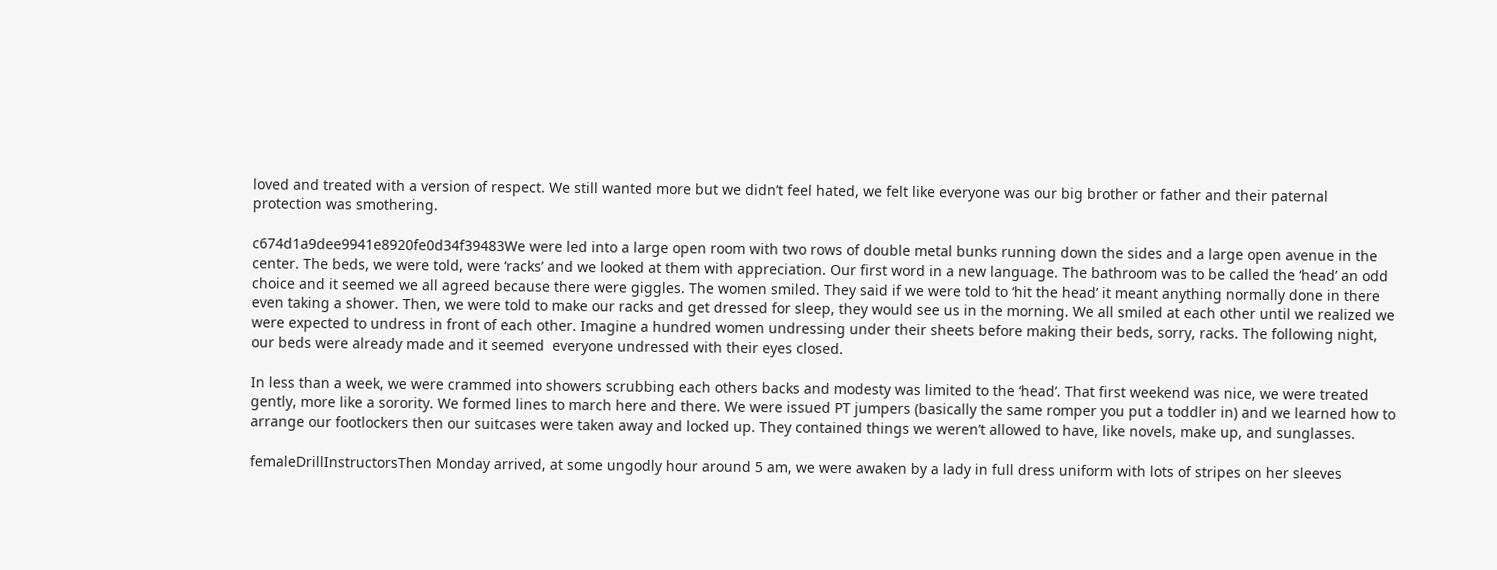loved and treated with a version of respect. We still wanted more but we didn’t feel hated, we felt like everyone was our big brother or father and their paternal protection was smothering.

c674d1a9dee9941e8920fe0d34f39483We were led into a large open room with two rows of double metal bunks running down the sides and a large open avenue in the center. The beds, we were told, were ‘racks’ and we looked at them with appreciation. Our first word in a new language. The bathroom was to be called the ‘head’ an odd choice and it seemed we all agreed because there were giggles. The women smiled. They said if we were told to ‘hit the head’ it meant anything normally done in there even taking a shower. Then, we were told to make our racks and get dressed for sleep, they would see us in the morning. We all smiled at each other until we realized we were expected to undress in front of each other. Imagine a hundred women undressing under their sheets before making their beds, sorry, racks. The following night, our beds were already made and it seemed  everyone undressed with their eyes closed.

In less than a week, we were crammed into showers scrubbing each others backs and modesty was limited to the ‘head’. That first weekend was nice, we were treated gently, more like a sorority. We formed lines to march here and there. We were issued PT jumpers (basically the same romper you put a toddler in) and we learned how to arrange our footlockers then our suitcases were taken away and locked up. They contained things we weren’t allowed to have, like novels, make up, and sunglasses.

femaleDrillInstructorsThen Monday arrived, at some ungodly hour around 5 am, we were awaken by a lady in full dress uniform with lots of stripes on her sleeves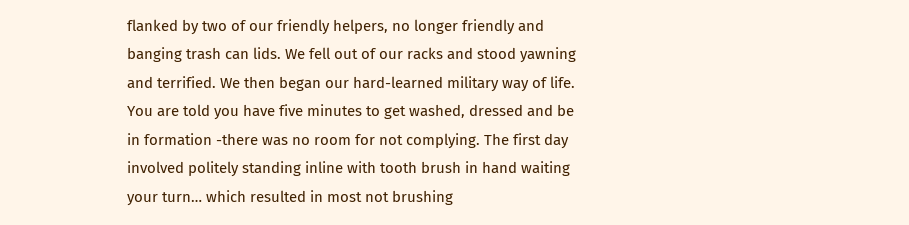flanked by two of our friendly helpers, no longer friendly and banging trash can lids. We fell out of our racks and stood yawning and terrified. We then began our hard-learned military way of life. You are told you have five minutes to get washed, dressed and be in formation -there was no room for not complying. The first day involved politely standing inline with tooth brush in hand waiting your turn… which resulted in most not brushing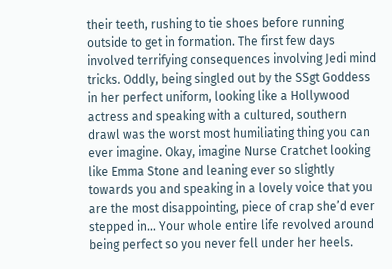their teeth, rushing to tie shoes before running outside to get in formation. The first few days involved terrifying consequences involving Jedi mind tricks. Oddly, being singled out by the SSgt Goddess in her perfect uniform, looking like a Hollywood actress and speaking with a cultured, southern drawl was the worst most humiliating thing you can ever imagine. Okay, imagine Nurse Cratchet looking like Emma Stone and leaning ever so slightly towards you and speaking in a lovely voice that you are the most disappointing, piece of crap she’d ever stepped in… Your whole entire life revolved around being perfect so you never fell under her heels.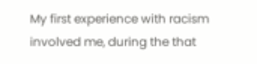My first experience with racism involved me, during the that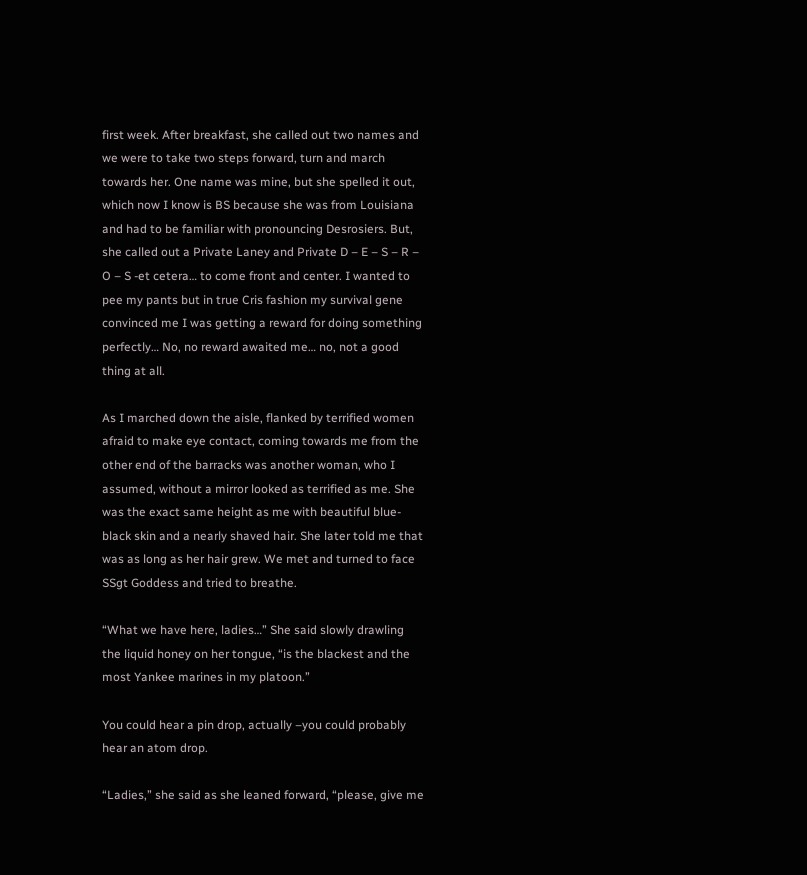first week. After breakfast, she called out two names and we were to take two steps forward, turn and march towards her. One name was mine, but she spelled it out, which now I know is BS because she was from Louisiana and had to be familiar with pronouncing Desrosiers. But, she called out a Private Laney and Private D – E – S – R – O – S -et cetera… to come front and center. I wanted to pee my pants but in true Cris fashion my survival gene convinced me I was getting a reward for doing something perfectly… No, no reward awaited me… no, not a good thing at all.

As I marched down the aisle, flanked by terrified women afraid to make eye contact, coming towards me from the other end of the barracks was another woman, who I assumed, without a mirror looked as terrified as me. She was the exact same height as me with beautiful blue-black skin and a nearly shaved hair. She later told me that was as long as her hair grew. We met and turned to face SSgt Goddess and tried to breathe.

“What we have here, ladies…” She said slowly drawling the liquid honey on her tongue, “is the blackest and the most Yankee marines in my platoon.”

You could hear a pin drop, actually –you could probably hear an atom drop.

“Ladies,” she said as she leaned forward, “please, give me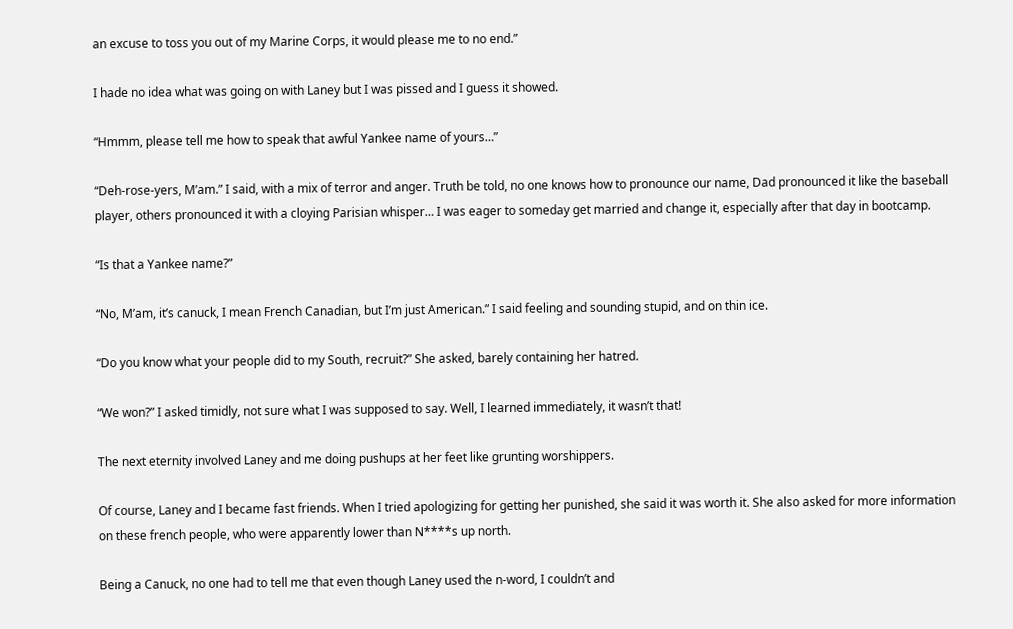an excuse to toss you out of my Marine Corps, it would please me to no end.”

I hade no idea what was going on with Laney but I was pissed and I guess it showed.

“Hmmm, please tell me how to speak that awful Yankee name of yours…”

“Deh-rose-yers, M’am.” I said, with a mix of terror and anger. Truth be told, no one knows how to pronounce our name, Dad pronounced it like the baseball player, others pronounced it with a cloying Parisian whisper… I was eager to someday get married and change it, especially after that day in bootcamp.

“Is that a Yankee name?”

“No, M’am, it’s canuck, I mean French Canadian, but I’m just American.” I said feeling and sounding stupid, and on thin ice.

“Do you know what your people did to my South, recruit?” She asked, barely containing her hatred.

“We won?” I asked timidly, not sure what I was supposed to say. Well, I learned immediately, it wasn’t that!

The next eternity involved Laney and me doing pushups at her feet like grunting worshippers.

Of course, Laney and I became fast friends. When I tried apologizing for getting her punished, she said it was worth it. She also asked for more information on these french people, who were apparently lower than N****s up north.

Being a Canuck, no one had to tell me that even though Laney used the n-word, I couldn’t and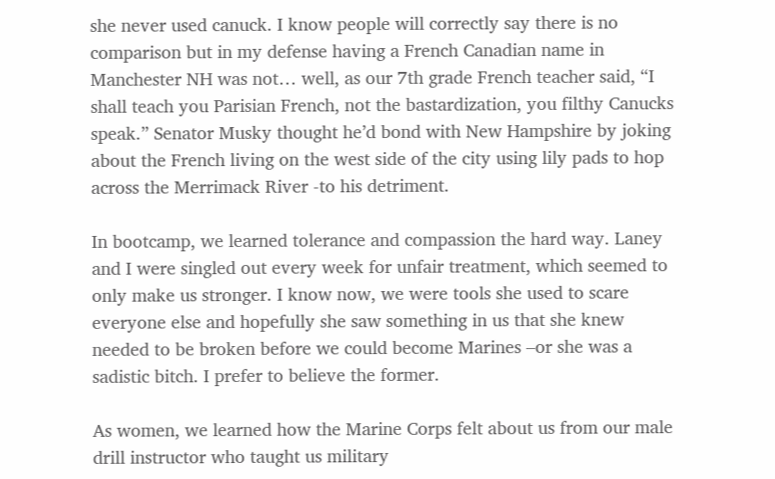she never used canuck. I know people will correctly say there is no comparison but in my defense having a French Canadian name in Manchester NH was not… well, as our 7th grade French teacher said, “I shall teach you Parisian French, not the bastardization, you filthy Canucks speak.” Senator Musky thought he’d bond with New Hampshire by joking about the French living on the west side of the city using lily pads to hop across the Merrimack River -to his detriment.

In bootcamp, we learned tolerance and compassion the hard way. Laney and I were singled out every week for unfair treatment, which seemed to only make us stronger. I know now, we were tools she used to scare everyone else and hopefully she saw something in us that she knew needed to be broken before we could become Marines –or she was a sadistic bitch. I prefer to believe the former.

As women, we learned how the Marine Corps felt about us from our male drill instructor who taught us military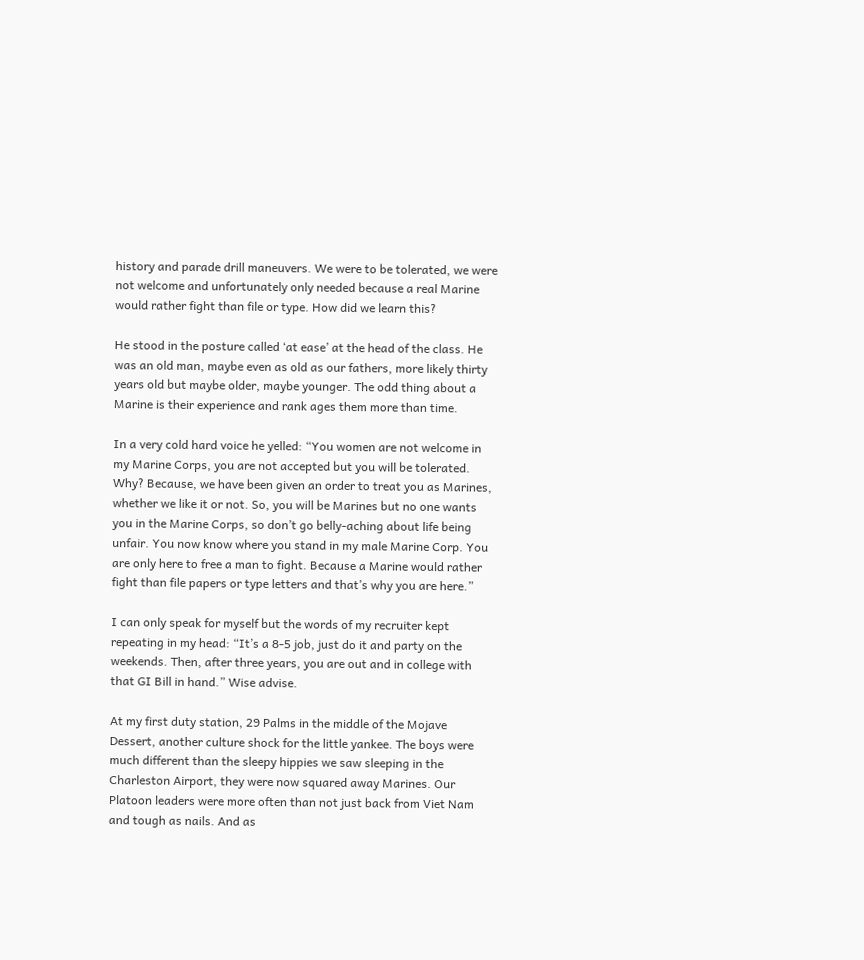history and parade drill maneuvers. We were to be tolerated, we were not welcome and unfortunately only needed because a real Marine would rather fight than file or type. How did we learn this?

He stood in the posture called ‘at ease’ at the head of the class. He was an old man, maybe even as old as our fathers, more likely thirty years old but maybe older, maybe younger. The odd thing about a Marine is their experience and rank ages them more than time.

In a very cold hard voice he yelled: “You women are not welcome in my Marine Corps, you are not accepted but you will be tolerated. Why? Because, we have been given an order to treat you as Marines, whether we like it or not. So, you will be Marines but no one wants you in the Marine Corps, so don’t go belly-aching about life being unfair. You now know where you stand in my male Marine Corp. You are only here to free a man to fight. Because a Marine would rather fight than file papers or type letters and that’s why you are here.”

I can only speak for myself but the words of my recruiter kept repeating in my head: “It’s a 8-5 job, just do it and party on the weekends. Then, after three years, you are out and in college with that GI Bill in hand.” Wise advise.

At my first duty station, 29 Palms in the middle of the Mojave Dessert, another culture shock for the little yankee. The boys were much different than the sleepy hippies we saw sleeping in the Charleston Airport, they were now squared away Marines. Our Platoon leaders were more often than not just back from Viet Nam and tough as nails. And as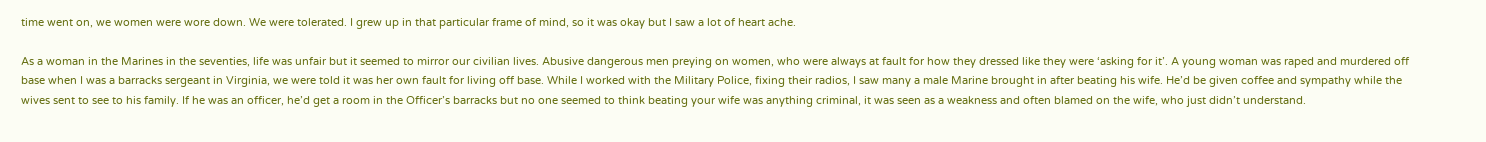time went on, we women were wore down. We were tolerated. I grew up in that particular frame of mind, so it was okay but I saw a lot of heart ache.

As a woman in the Marines in the seventies, life was unfair but it seemed to mirror our civilian lives. Abusive dangerous men preying on women, who were always at fault for how they dressed like they were ‘asking for it’. A young woman was raped and murdered off base when I was a barracks sergeant in Virginia, we were told it was her own fault for living off base. While I worked with the Military Police, fixing their radios, I saw many a male Marine brought in after beating his wife. He’d be given coffee and sympathy while the wives sent to see to his family. If he was an officer, he’d get a room in the Officer’s barracks but no one seemed to think beating your wife was anything criminal, it was seen as a weakness and often blamed on the wife, who just didn’t understand.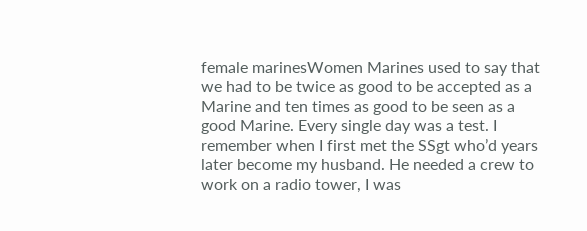female marinesWomen Marines used to say that we had to be twice as good to be accepted as a Marine and ten times as good to be seen as a good Marine. Every single day was a test. I remember when I first met the SSgt who’d years later become my husband. He needed a crew to work on a radio tower, I was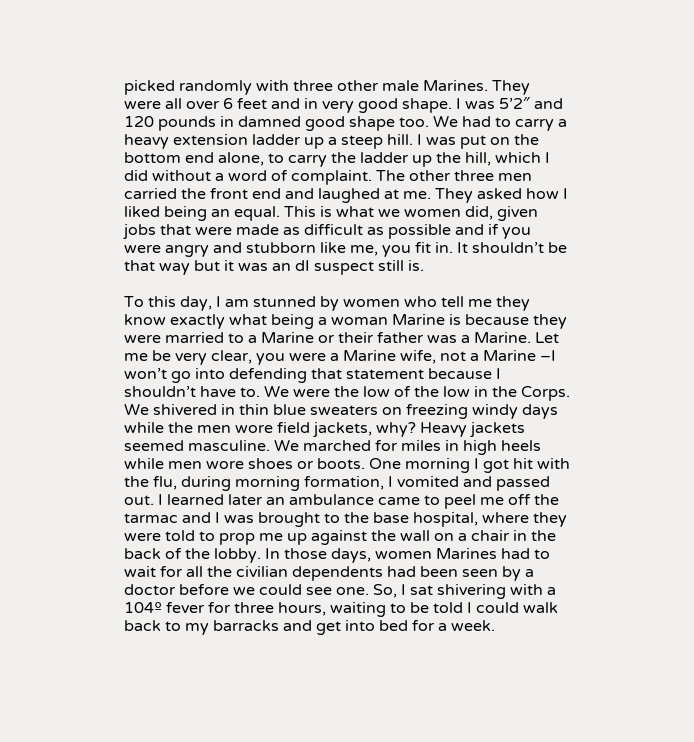picked randomly with three other male Marines. They were all over 6 feet and in very good shape. I was 5’2″ and 120 pounds in damned good shape too. We had to carry a heavy extension ladder up a steep hill. I was put on the bottom end alone, to carry the ladder up the hill, which I did without a word of complaint. The other three men carried the front end and laughed at me. They asked how I liked being an equal. This is what we women did, given jobs that were made as difficult as possible and if you were angry and stubborn like me, you fit in. It shouldn’t be that way but it was an dI suspect still is.

To this day, I am stunned by women who tell me they know exactly what being a woman Marine is because they were married to a Marine or their father was a Marine. Let me be very clear, you were a Marine wife, not a Marine –I won’t go into defending that statement because I shouldn’t have to. We were the low of the low in the Corps. We shivered in thin blue sweaters on freezing windy days while the men wore field jackets, why? Heavy jackets seemed masculine. We marched for miles in high heels while men wore shoes or boots. One morning I got hit with the flu, during morning formation, I vomited and passed out. I learned later an ambulance came to peel me off the tarmac and I was brought to the base hospital, where they were told to prop me up against the wall on a chair in the back of the lobby. In those days, women Marines had to wait for all the civilian dependents had been seen by a doctor before we could see one. So, I sat shivering with a 104º fever for three hours, waiting to be told I could walk back to my barracks and get into bed for a week.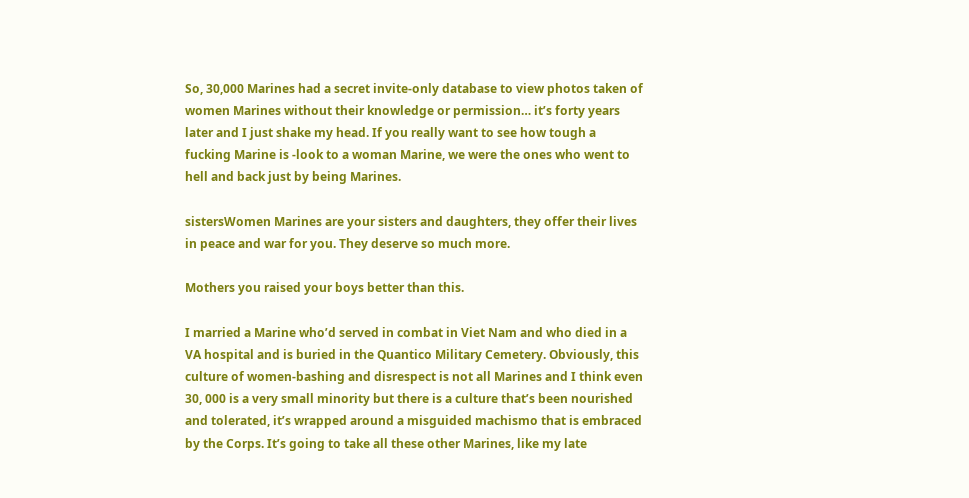So, 30,000 Marines had a secret invite-only database to view photos taken of women Marines without their knowledge or permission… it’s forty years later and I just shake my head. If you really want to see how tough a fucking Marine is -look to a woman Marine, we were the ones who went to hell and back just by being Marines.

sistersWomen Marines are your sisters and daughters, they offer their lives in peace and war for you. They deserve so much more.

Mothers you raised your boys better than this.

I married a Marine who’d served in combat in Viet Nam and who died in a VA hospital and is buried in the Quantico Military Cemetery. Obviously, this culture of women-bashing and disrespect is not all Marines and I think even 30, 000 is a very small minority but there is a culture that’s been nourished and tolerated, it’s wrapped around a misguided machismo that is embraced by the Corps. It’s going to take all these other Marines, like my late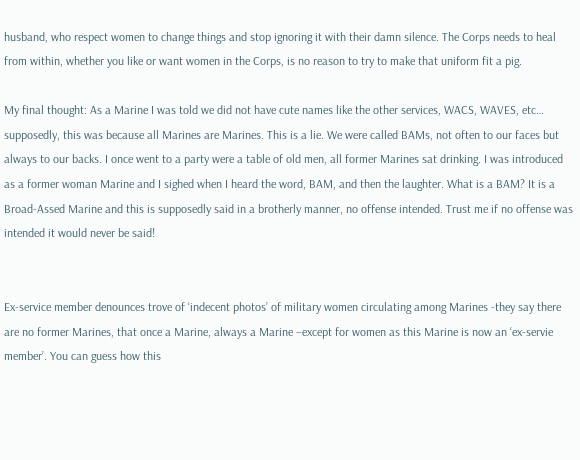husband, who respect women to change things and stop ignoring it with their damn silence. The Corps needs to heal from within, whether you like or want women in the Corps, is no reason to try to make that uniform fit a pig.

My final thought: As a Marine I was told we did not have cute names like the other services, WACS, WAVES, etc… supposedly, this was because all Marines are Marines. This is a lie. We were called BAMs, not often to our faces but always to our backs. I once went to a party were a table of old men, all former Marines sat drinking. I was introduced as a former woman Marine and I sighed when I heard the word, BAM, and then the laughter. What is a BAM? It is a Broad-Assed Marine and this is supposedly said in a brotherly manner, no offense intended. Trust me if no offense was intended it would never be said!


Ex-service member denounces trove of ‘indecent photos’ of military women circulating among Marines -they say there are no former Marines, that once a Marine, always a Marine –except for women as this Marine is now an ‘ex-servie member’. You can guess how this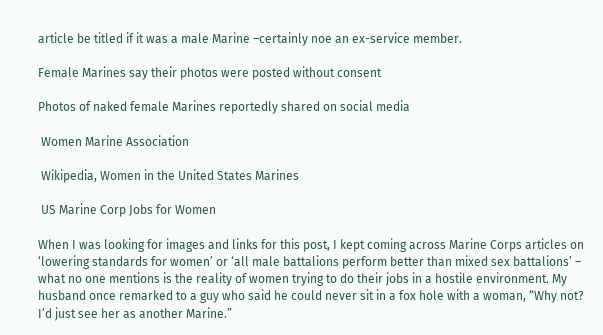article be titled if it was a male Marine –certainly noe an ex-service member.

Female Marines say their photos were posted without consent

Photos of naked female Marines reportedly shared on social media

 Women Marine Association

 Wikipedia, Women in the United States Marines

 US Marine Corp Jobs for Women

When I was looking for images and links for this post, I kept coming across Marine Corps articles on ‘lowering standards for women’ or ‘all male battalions perform better than mixed sex battalions’ – what no one mentions is the reality of women trying to do their jobs in a hostile environment. My husband once remarked to a guy who said he could never sit in a fox hole with a woman, “Why not? I’d just see her as another Marine.”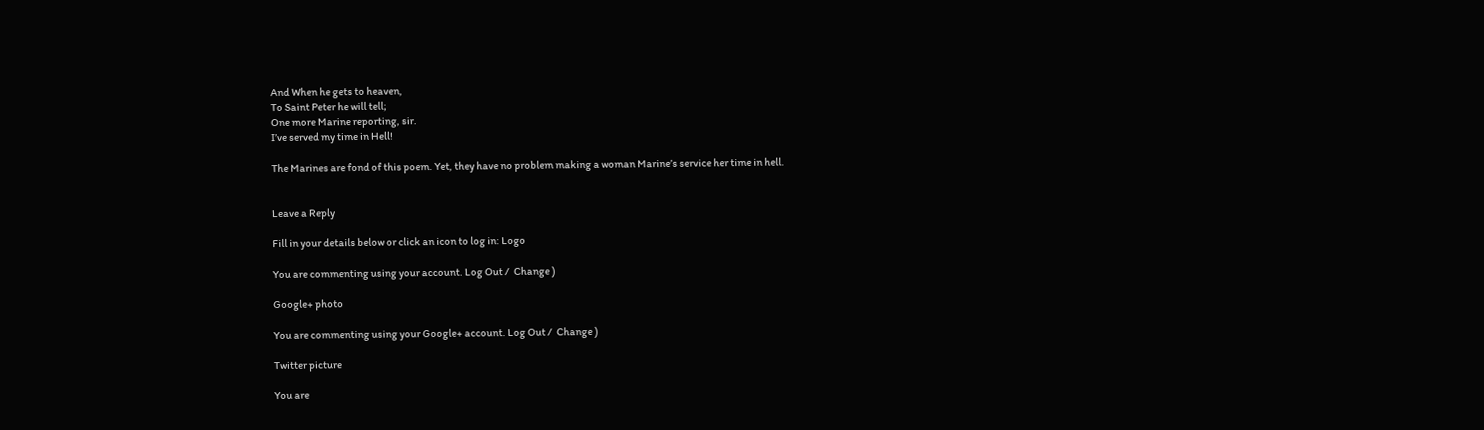And When he gets to heaven,
To Saint Peter he will tell;
One more Marine reporting, sir.
I’ve served my time in Hell!

The Marines are fond of this poem. Yet, they have no problem making a woman Marine’s service her time in hell.


Leave a Reply

Fill in your details below or click an icon to log in: Logo

You are commenting using your account. Log Out /  Change )

Google+ photo

You are commenting using your Google+ account. Log Out /  Change )

Twitter picture

You are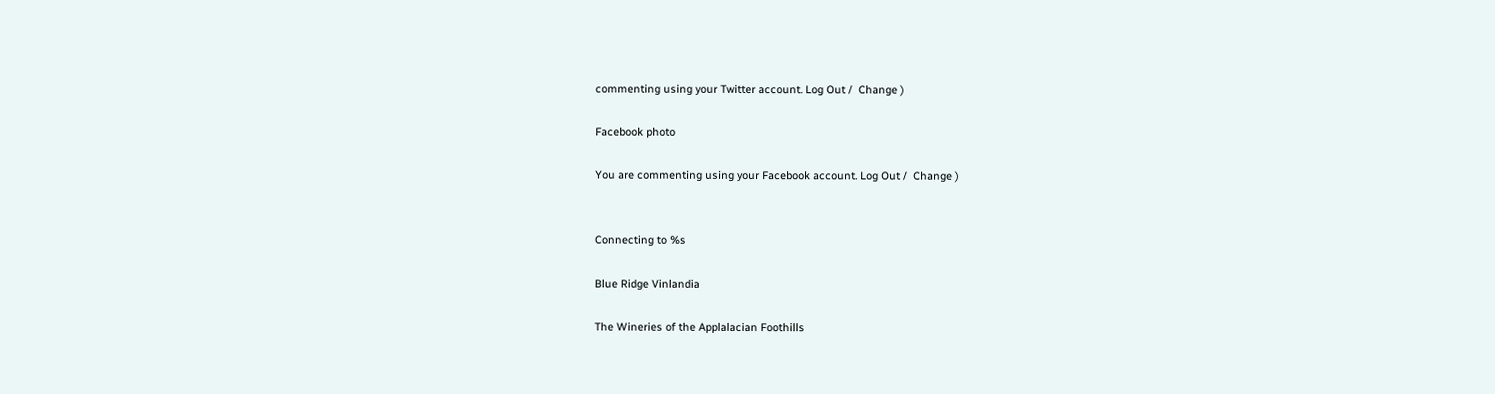commenting using your Twitter account. Log Out /  Change )

Facebook photo

You are commenting using your Facebook account. Log Out /  Change )


Connecting to %s

Blue Ridge Vinlandia

The Wineries of the Applalacian Foothills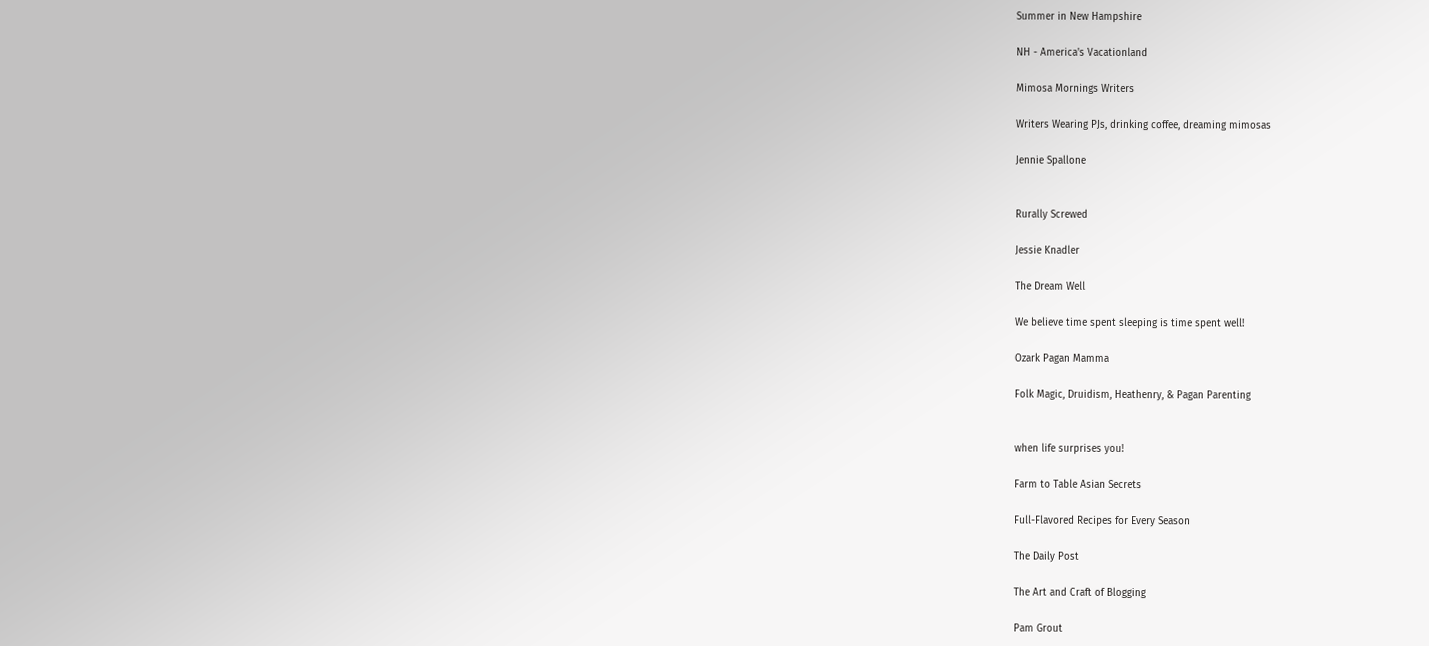Summer in New Hampshire

NH - America's Vacationland

Mimosa Mornings Writers

Writers Wearing PJs, drinking coffee, dreaming mimosas

Jennie Spallone


Rurally Screwed

Jessie Knadler

The Dream Well

We believe time spent sleeping is time spent well!

Ozark Pagan Mamma

Folk Magic, Druidism, Heathenry, & Pagan Parenting


when life surprises you!

Farm to Table Asian Secrets

Full-Flavored Recipes for Every Season

The Daily Post

The Art and Craft of Blogging

Pam Grout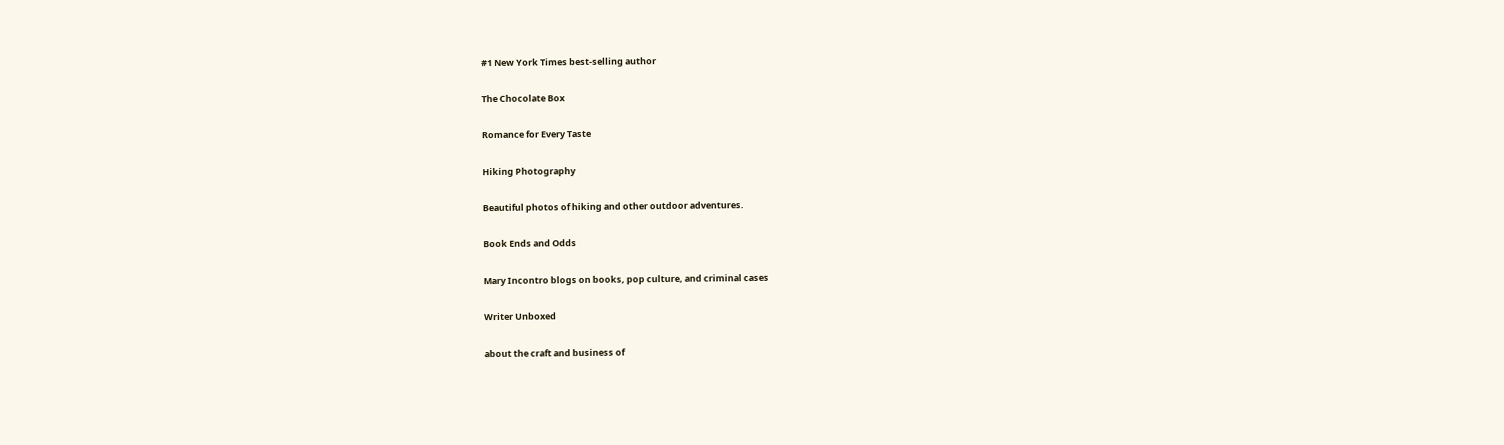#1 New York Times best-selling author

The Chocolate Box

Romance for Every Taste

Hiking Photography

Beautiful photos of hiking and other outdoor adventures.

Book Ends and Odds

Mary Incontro blogs on books, pop culture, and criminal cases

Writer Unboxed

about the craft and business of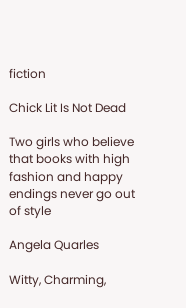fiction

Chick Lit Is Not Dead

Two girls who believe that books with high fashion and happy endings never go out of style

Angela Quarles

Witty, Charming,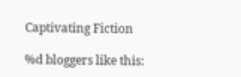Captivating Fiction

%d bloggers like this: